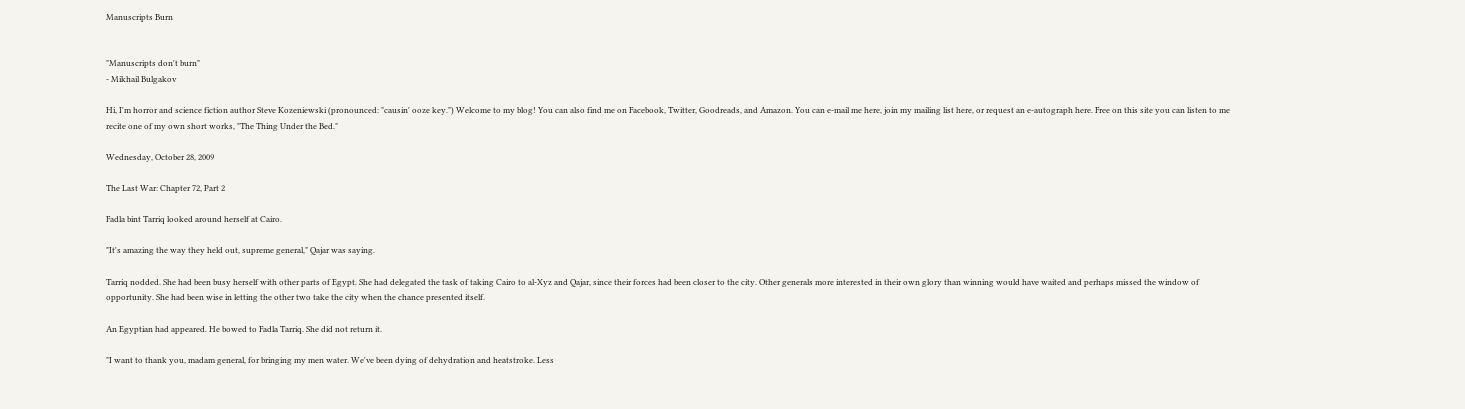Manuscripts Burn


"Manuscripts don't burn"
- Mikhail Bulgakov

Hi, I'm horror and science fiction author Steve Kozeniewski (pronounced: "causin' ooze key.") Welcome to my blog! You can also find me on Facebook, Twitter, Goodreads, and Amazon. You can e-mail me here, join my mailing list here, or request an e-autograph here. Free on this site you can listen to me recite one of my own short works, "The Thing Under the Bed."

Wednesday, October 28, 2009

The Last War: Chapter 72, Part 2

Fadla bint Tarriq looked around herself at Cairo.

"It's amazing the way they held out, supreme general," Qajar was saying.

Tarriq nodded. She had been busy herself with other parts of Egypt. She had delegated the task of taking Cairo to al-Xyz and Qajar, since their forces had been closer to the city. Other generals more interested in their own glory than winning would have waited and perhaps missed the window of opportunity. She had been wise in letting the other two take the city when the chance presented itself.

An Egyptian had appeared. He bowed to Fadla Tarriq. She did not return it.

"I want to thank you, madam general, for bringing my men water. We've been dying of dehydration and heatstroke. Less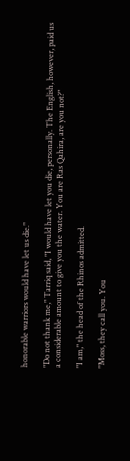honorable warriors would have let us die."

"Do not thank me," Tarriq said, "I would have let you die, personally. The English, however, paid us a considerable amount to give you the water. You are Ras Qahira, are you not?"

"I am," the head of the Rhinos admitted.

"Moss, they call you. You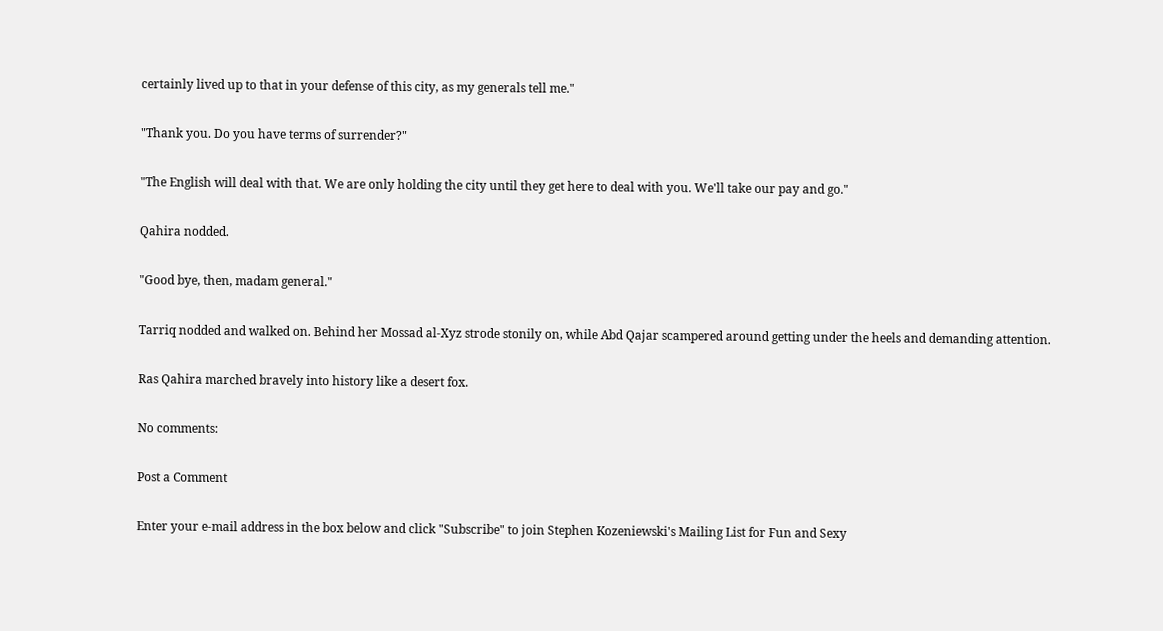certainly lived up to that in your defense of this city, as my generals tell me."

"Thank you. Do you have terms of surrender?"

"The English will deal with that. We are only holding the city until they get here to deal with you. We'll take our pay and go."

Qahira nodded.

"Good bye, then, madam general."

Tarriq nodded and walked on. Behind her Mossad al-Xyz strode stonily on, while Abd Qajar scampered around getting under the heels and demanding attention.

Ras Qahira marched bravely into history like a desert fox.

No comments:

Post a Comment

Enter your e-mail address in the box below and click "Subscribe" to join Stephen Kozeniewski's Mailing List for Fun and Sexy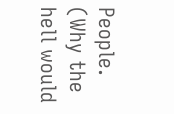People. (Why the hell would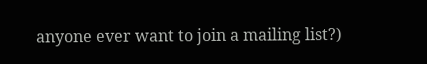anyone ever want to join a mailing list?)